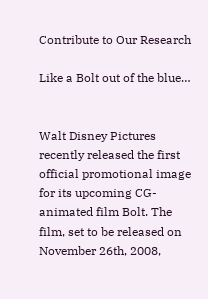Contribute to Our Research

Like a Bolt out of the blue…


Walt Disney Pictures recently released the first official promotional image for its upcoming CG-animated film Bolt. The film, set to be released on November 26th, 2008,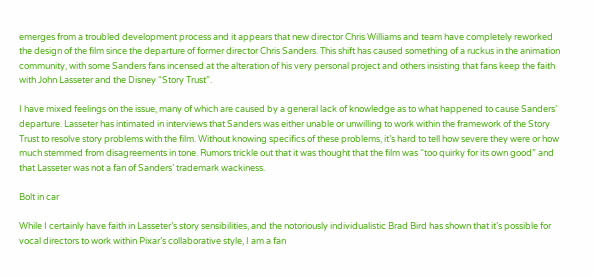emerges from a troubled development process and it appears that new director Chris Williams and team have completely reworked the design of the film since the departure of former director Chris Sanders. This shift has caused something of a ruckus in the animation community, with some Sanders fans incensed at the alteration of his very personal project and others insisting that fans keep the faith with John Lasseter and the Disney “Story Trust”.

I have mixed feelings on the issue, many of which are caused by a general lack of knowledge as to what happened to cause Sanders’ departure. Lasseter has intimated in interviews that Sanders was either unable or unwilling to work within the framework of the Story Trust to resolve story problems with the film. Without knowing specifics of these problems, it’s hard to tell how severe they were or how much stemmed from disagreements in tone. Rumors trickle out that it was thought that the film was “too quirky for its own good” and that Lasseter was not a fan of Sanders’ trademark wackiness.

Bolt in car

While I certainly have faith in Lasseter’s story sensibilities, and the notoriously individualistic Brad Bird has shown that it’s possible for vocal directors to work within Pixar’s collaborative style, I am a fan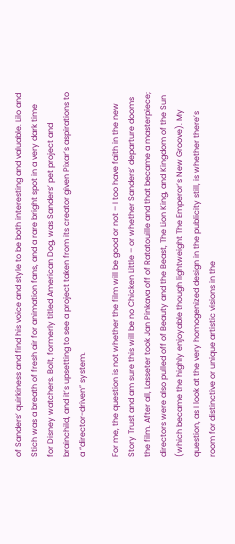of Sanders’ quirkiness and find his voice and style to be both interesting and valuable. Lilo and Stich was a breath of fresh air for animation fans, and a rare bright spot in a very dark time for Disney watchers. Bolt, formerly titled American Dog, was Sanders’ pet project and brainchild, and it’s upsetting to see a project taken from its creator given Pixar’s aspirations to a “director-driven” system.

For me, the question is not whether the film will be good or not – I too have faith in the new Story Trust and am sure this will be no Chicken Little – or whether Sanders’ departure dooms the film. After all, Lasseter took Jan Pinkava off of Ratatouille and that became a masterpiece; directors were also pulled off of Beauty and the Beast, The Lion King, and Kingdom of the Sun (which became the highly enjoyable though lightweight The Emperor’s New Groove). My question, as I look at the very homogenized design in the publicity still, is whether there’s room for distinctive or unique artistic visions in the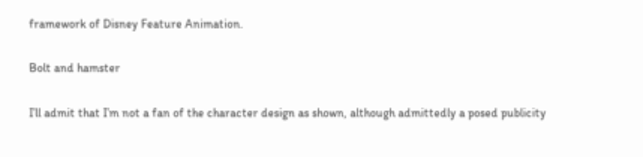framework of Disney Feature Animation.

Bolt and hamster

I’ll admit that I’m not a fan of the character design as shown, although admittedly a posed publicity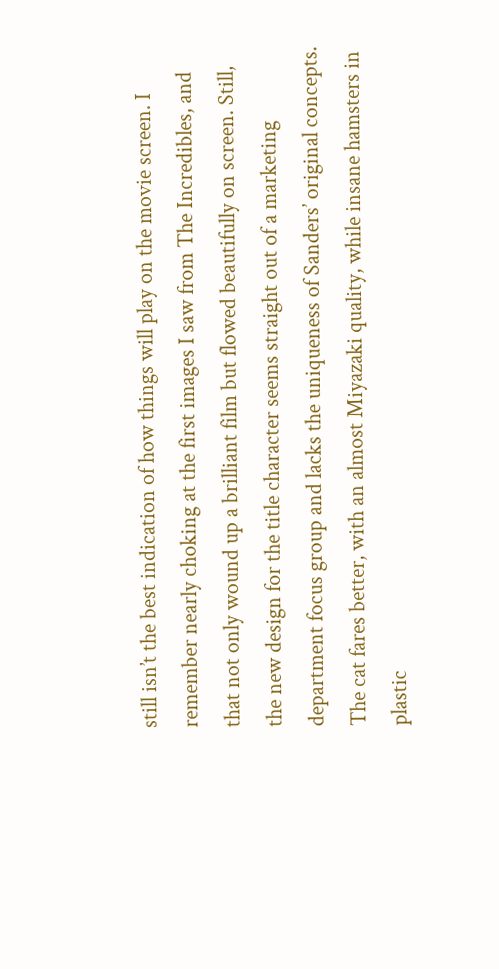still isn’t the best indication of how things will play on the movie screen. I remember nearly choking at the first images I saw from The Incredibles, and that not only wound up a brilliant film but flowed beautifully on screen. Still, the new design for the title character seems straight out of a marketing department focus group and lacks the uniqueness of Sanders’ original concepts. The cat fares better, with an almost Miyazaki quality, while insane hamsters in plastic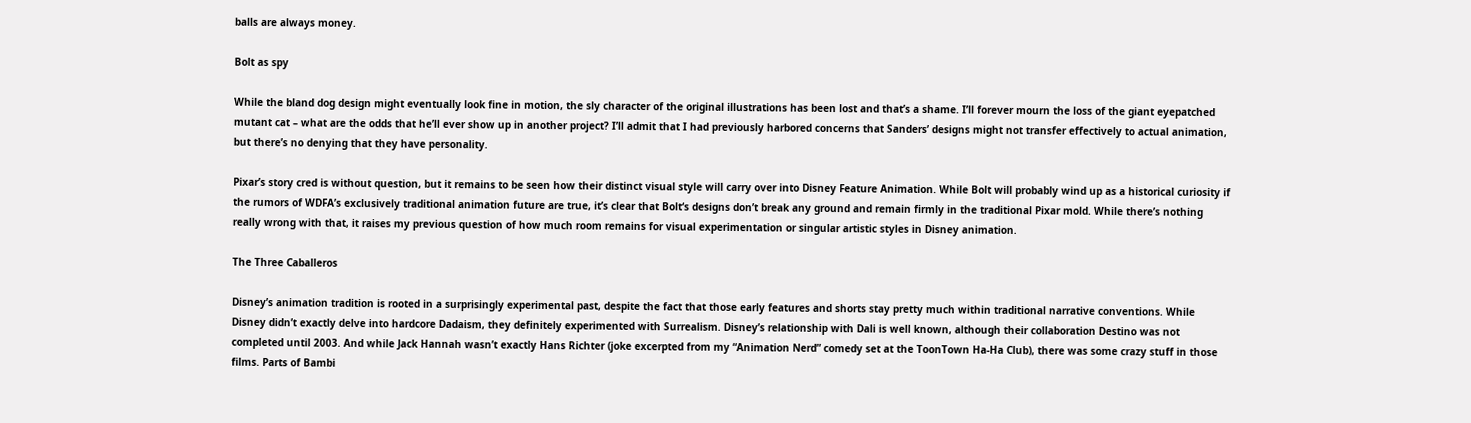balls are always money.

Bolt as spy

While the bland dog design might eventually look fine in motion, the sly character of the original illustrations has been lost and that’s a shame. I’ll forever mourn the loss of the giant eyepatched mutant cat – what are the odds that he’ll ever show up in another project? I’ll admit that I had previously harbored concerns that Sanders’ designs might not transfer effectively to actual animation, but there’s no denying that they have personality.

Pixar’s story cred is without question, but it remains to be seen how their distinct visual style will carry over into Disney Feature Animation. While Bolt will probably wind up as a historical curiosity if the rumors of WDFA’s exclusively traditional animation future are true, it’s clear that Bolt‘s designs don’t break any ground and remain firmly in the traditional Pixar mold. While there’s nothing really wrong with that, it raises my previous question of how much room remains for visual experimentation or singular artistic styles in Disney animation.

The Three Caballeros

Disney’s animation tradition is rooted in a surprisingly experimental past, despite the fact that those early features and shorts stay pretty much within traditional narrative conventions. While Disney didn’t exactly delve into hardcore Dadaism, they definitely experimented with Surrealism. Disney’s relationship with Dali is well known, although their collaboration Destino was not completed until 2003. And while Jack Hannah wasn’t exactly Hans Richter (joke excerpted from my “Animation Nerd” comedy set at the ToonTown Ha-Ha Club), there was some crazy stuff in those films. Parts of Bambi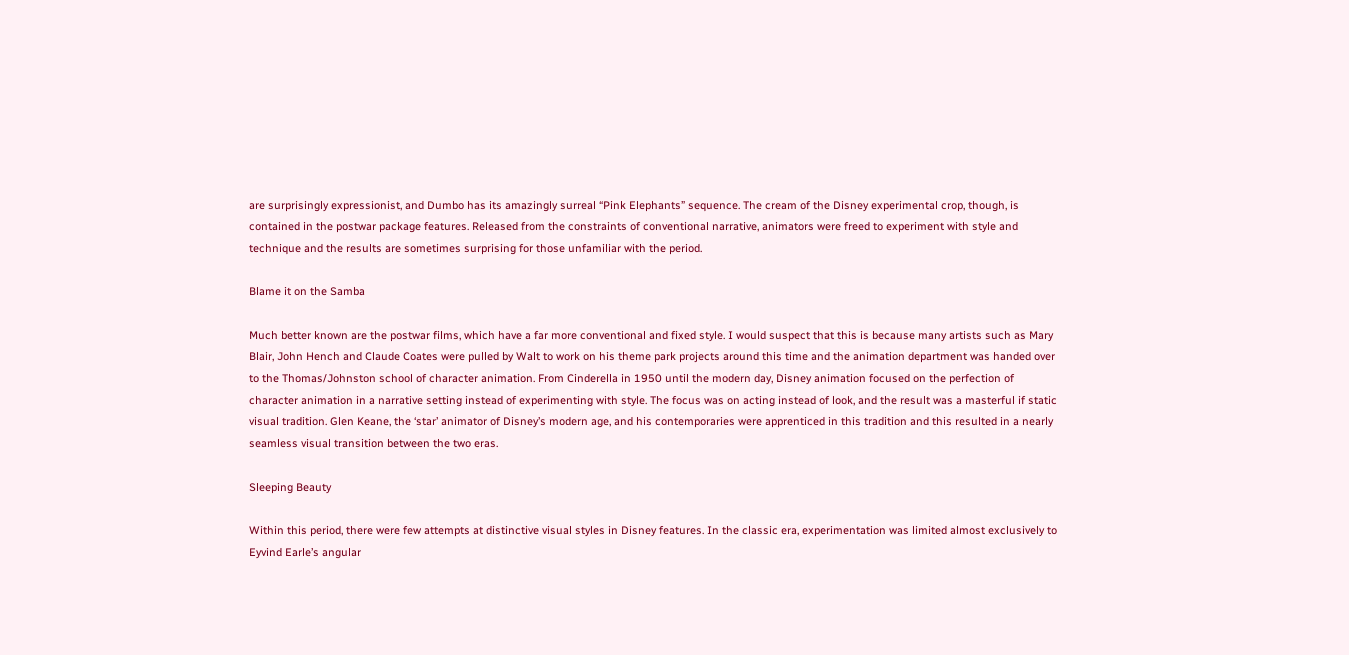are surprisingly expressionist, and Dumbo has its amazingly surreal “Pink Elephants” sequence. The cream of the Disney experimental crop, though, is contained in the postwar package features. Released from the constraints of conventional narrative, animators were freed to experiment with style and technique and the results are sometimes surprising for those unfamiliar with the period.

Blame it on the Samba

Much better known are the postwar films, which have a far more conventional and fixed style. I would suspect that this is because many artists such as Mary Blair, John Hench and Claude Coates were pulled by Walt to work on his theme park projects around this time and the animation department was handed over to the Thomas/Johnston school of character animation. From Cinderella in 1950 until the modern day, Disney animation focused on the perfection of character animation in a narrative setting instead of experimenting with style. The focus was on acting instead of look, and the result was a masterful if static visual tradition. Glen Keane, the ‘star’ animator of Disney’s modern age, and his contemporaries were apprenticed in this tradition and this resulted in a nearly seamless visual transition between the two eras.

Sleeping Beauty

Within this period, there were few attempts at distinctive visual styles in Disney features. In the classic era, experimentation was limited almost exclusively to Eyvind Earle’s angular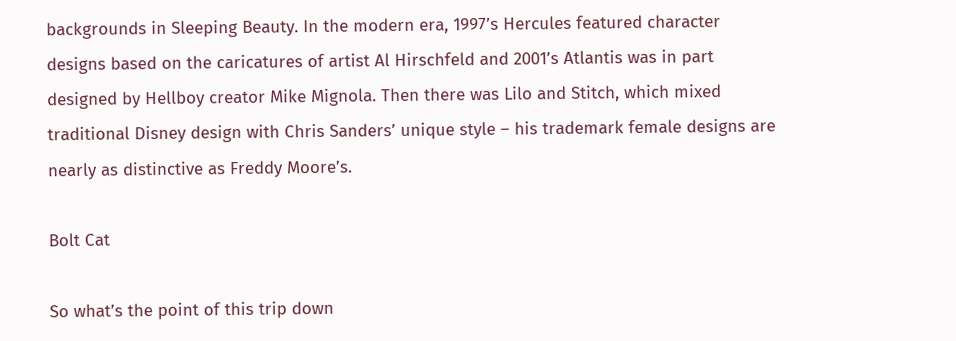backgrounds in Sleeping Beauty. In the modern era, 1997’s Hercules featured character designs based on the caricatures of artist Al Hirschfeld and 2001’s Atlantis was in part designed by Hellboy creator Mike Mignola. Then there was Lilo and Stitch, which mixed traditional Disney design with Chris Sanders’ unique style – his trademark female designs are nearly as distinctive as Freddy Moore’s.

Bolt Cat

So what’s the point of this trip down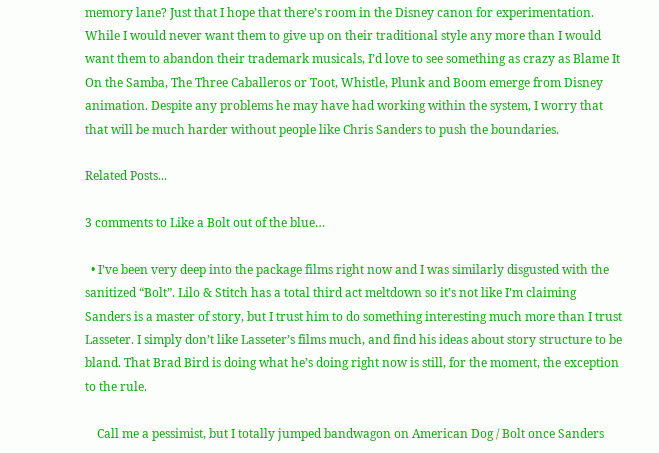memory lane? Just that I hope that there’s room in the Disney canon for experimentation. While I would never want them to give up on their traditional style any more than I would want them to abandon their trademark musicals, I’d love to see something as crazy as Blame It On the Samba, The Three Caballeros or Toot, Whistle, Plunk and Boom emerge from Disney animation. Despite any problems he may have had working within the system, I worry that that will be much harder without people like Chris Sanders to push the boundaries.

Related Posts...

3 comments to Like a Bolt out of the blue…

  • I’ve been very deep into the package films right now and I was similarly disgusted with the sanitized “Bolt”. Lilo & Stitch has a total third act meltdown so it’s not like I’m claiming Sanders is a master of story, but I trust him to do something interesting much more than I trust Lasseter. I simply don’t like Lasseter’s films much, and find his ideas about story structure to be bland. That Brad Bird is doing what he’s doing right now is still, for the moment, the exception to the rule.

    Call me a pessimist, but I totally jumped bandwagon on American Dog / Bolt once Sanders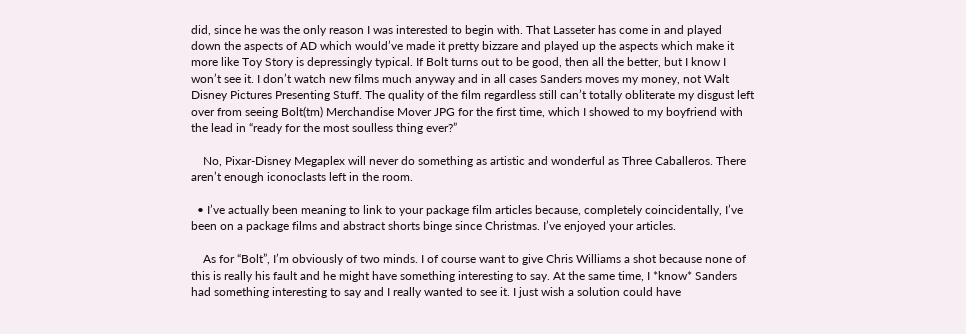did, since he was the only reason I was interested to begin with. That Lasseter has come in and played down the aspects of AD which would’ve made it pretty bizzare and played up the aspects which make it more like Toy Story is depressingly typical. If Bolt turns out to be good, then all the better, but I know I won’t see it. I don’t watch new films much anyway and in all cases Sanders moves my money, not Walt Disney Pictures Presenting Stuff. The quality of the film regardless still can’t totally obliterate my disgust left over from seeing Bolt(tm) Merchandise Mover JPG for the first time, which I showed to my boyfriend with the lead in “ready for the most soulless thing ever?”

    No, Pixar-Disney Megaplex will never do something as artistic and wonderful as Three Caballeros. There aren’t enough iconoclasts left in the room.

  • I’ve actually been meaning to link to your package film articles because, completely coincidentally, I’ve been on a package films and abstract shorts binge since Christmas. I’ve enjoyed your articles.

    As for “Bolt”, I’m obviously of two minds. I of course want to give Chris Williams a shot because none of this is really his fault and he might have something interesting to say. At the same time, I *know* Sanders had something interesting to say and I really wanted to see it. I just wish a solution could have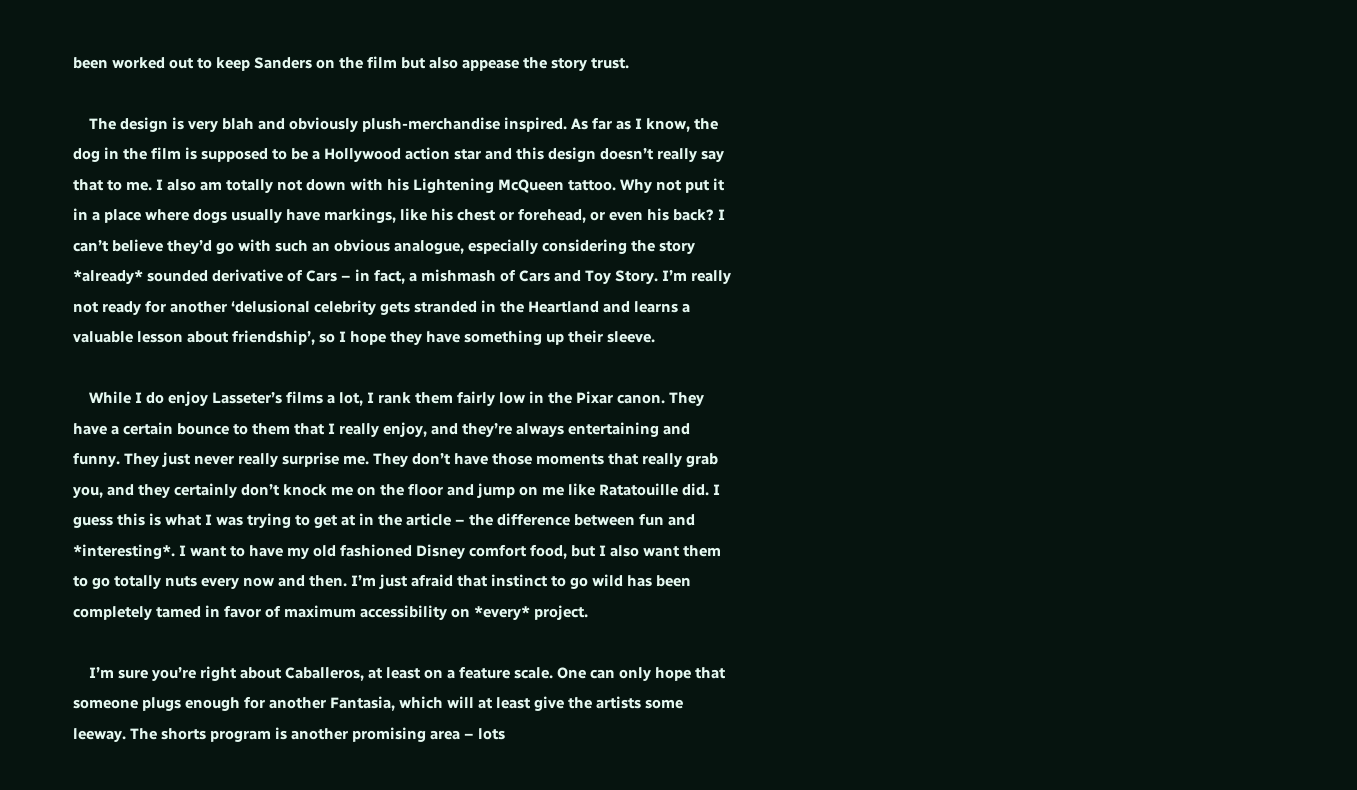been worked out to keep Sanders on the film but also appease the story trust.

    The design is very blah and obviously plush-merchandise inspired. As far as I know, the dog in the film is supposed to be a Hollywood action star and this design doesn’t really say that to me. I also am totally not down with his Lightening McQueen tattoo. Why not put it in a place where dogs usually have markings, like his chest or forehead, or even his back? I can’t believe they’d go with such an obvious analogue, especially considering the story *already* sounded derivative of Cars – in fact, a mishmash of Cars and Toy Story. I’m really not ready for another ‘delusional celebrity gets stranded in the Heartland and learns a valuable lesson about friendship’, so I hope they have something up their sleeve.

    While I do enjoy Lasseter’s films a lot, I rank them fairly low in the Pixar canon. They have a certain bounce to them that I really enjoy, and they’re always entertaining and funny. They just never really surprise me. They don’t have those moments that really grab you, and they certainly don’t knock me on the floor and jump on me like Ratatouille did. I guess this is what I was trying to get at in the article – the difference between fun and *interesting*. I want to have my old fashioned Disney comfort food, but I also want them to go totally nuts every now and then. I’m just afraid that instinct to go wild has been completely tamed in favor of maximum accessibility on *every* project.

    I’m sure you’re right about Caballeros, at least on a feature scale. One can only hope that someone plugs enough for another Fantasia, which will at least give the artists some leeway. The shorts program is another promising area – lots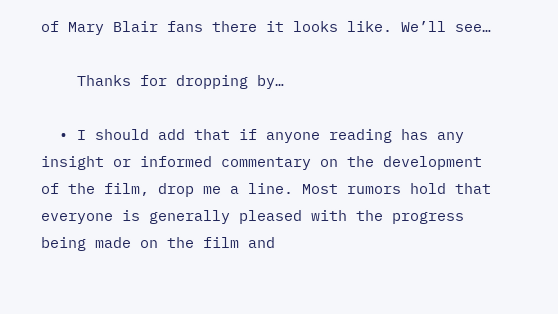of Mary Blair fans there it looks like. We’ll see…

    Thanks for dropping by…

  • I should add that if anyone reading has any insight or informed commentary on the development of the film, drop me a line. Most rumors hold that everyone is generally pleased with the progress being made on the film and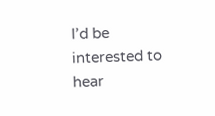I’d be interested to hear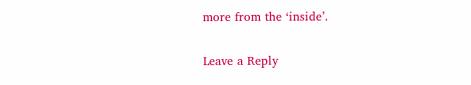more from the ‘inside’.

Leave a Reply